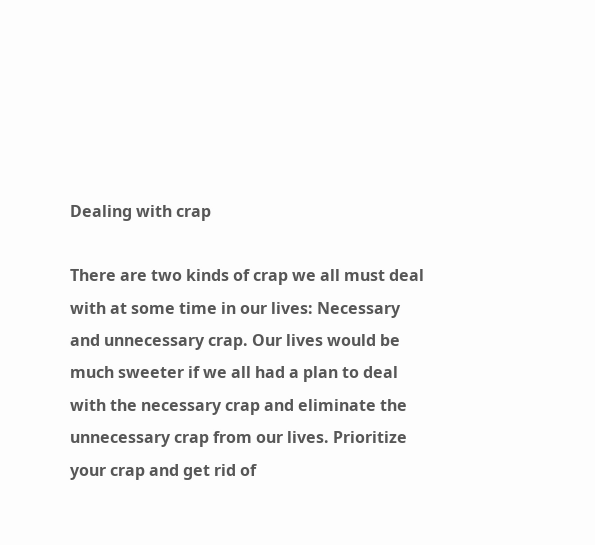Dealing with crap

There are two kinds of crap we all must deal with at some time in our lives: Necessary and unnecessary crap. Our lives would be much sweeter if we all had a plan to deal with the necessary crap and eliminate the unnecessary crap from our lives. Prioritize your crap and get rid of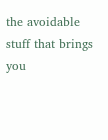the avoidable stuff that brings you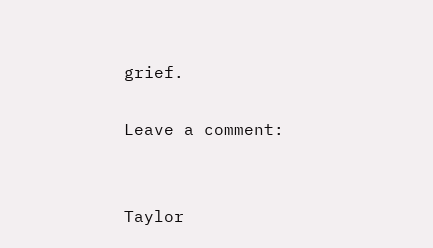grief.

Leave a comment:


Taylor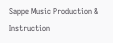Sappe Music Production & Instruction